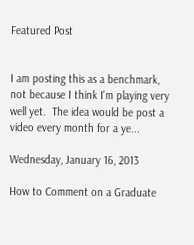Featured Post


I am posting this as a benchmark, not because I think I'm playing very well yet.  The idea would be post a video every month for a ye...

Wednesday, January 16, 2013

How to Comment on a Graduate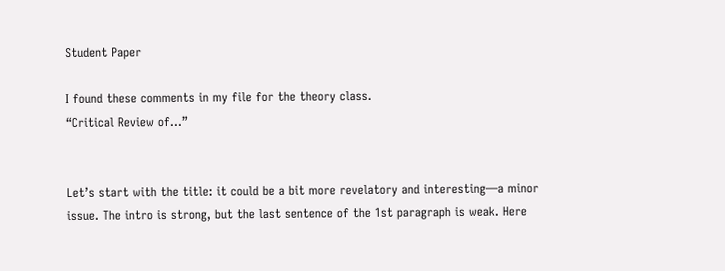Student Paper

I found these comments in my file for the theory class.
“Critical Review of...”


Let’s start with the title: it could be a bit more revelatory and interesting—a minor issue. The intro is strong, but the last sentence of the 1st paragraph is weak. Here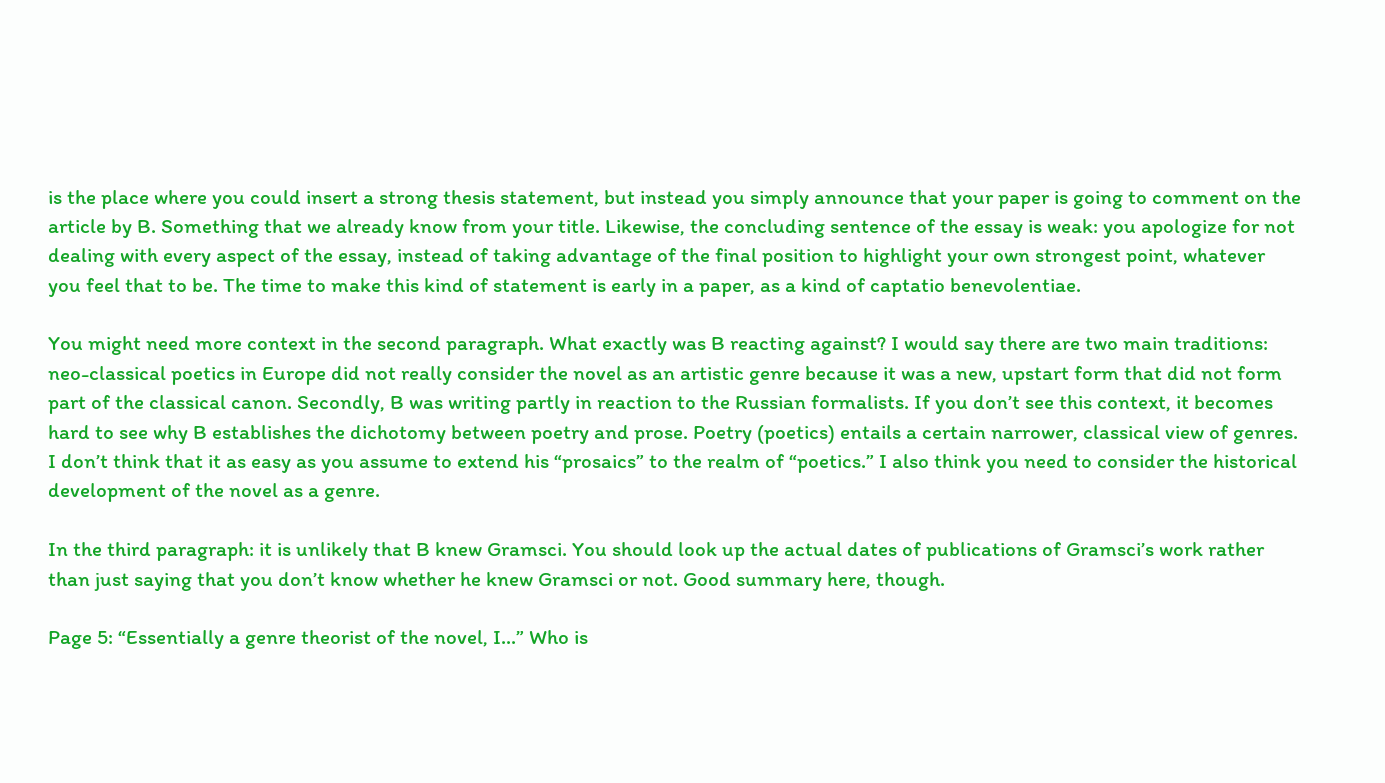is the place where you could insert a strong thesis statement, but instead you simply announce that your paper is going to comment on the article by B. Something that we already know from your title. Likewise, the concluding sentence of the essay is weak: you apologize for not dealing with every aspect of the essay, instead of taking advantage of the final position to highlight your own strongest point, whatever you feel that to be. The time to make this kind of statement is early in a paper, as a kind of captatio benevolentiae.

You might need more context in the second paragraph. What exactly was B reacting against? I would say there are two main traditions: neo-classical poetics in Europe did not really consider the novel as an artistic genre because it was a new, upstart form that did not form part of the classical canon. Secondly, B was writing partly in reaction to the Russian formalists. If you don’t see this context, it becomes hard to see why B establishes the dichotomy between poetry and prose. Poetry (poetics) entails a certain narrower, classical view of genres. I don’t think that it as easy as you assume to extend his “prosaics” to the realm of “poetics.” I also think you need to consider the historical development of the novel as a genre.

In the third paragraph: it is unlikely that B knew Gramsci. You should look up the actual dates of publications of Gramsci’s work rather than just saying that you don’t know whether he knew Gramsci or not. Good summary here, though.

Page 5: “Essentially a genre theorist of the novel, I...” Who is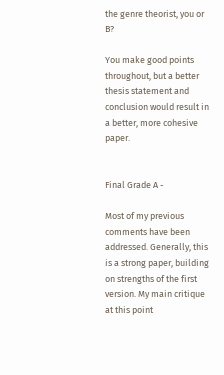the genre theorist, you or B?

You make good points throughout, but a better thesis statement and conclusion would result in a better, more cohesive paper.


Final Grade A -

Most of my previous comments have been addressed. Generally, this is a strong paper, building on strengths of the first version. My main critique at this point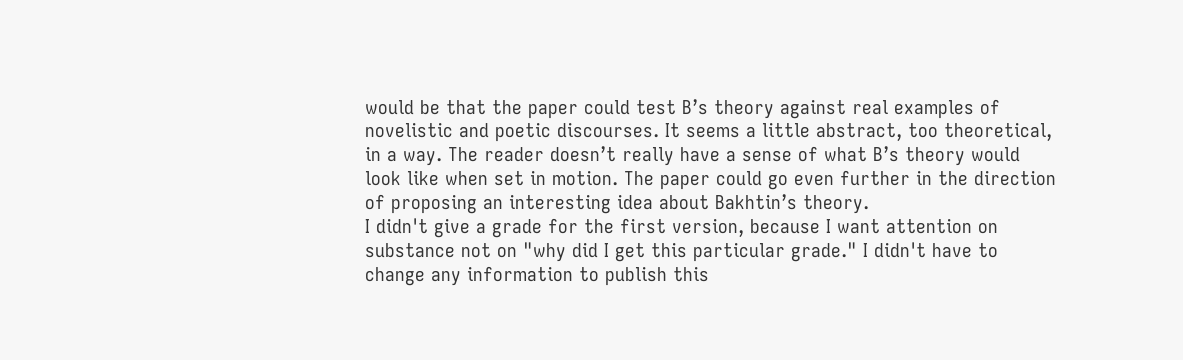would be that the paper could test B’s theory against real examples of novelistic and poetic discourses. It seems a little abstract, too theoretical, in a way. The reader doesn’t really have a sense of what B’s theory would look like when set in motion. The paper could go even further in the direction of proposing an interesting idea about Bakhtin’s theory.
I didn't give a grade for the first version, because I want attention on substance not on "why did I get this particular grade." I didn't have to change any information to publish this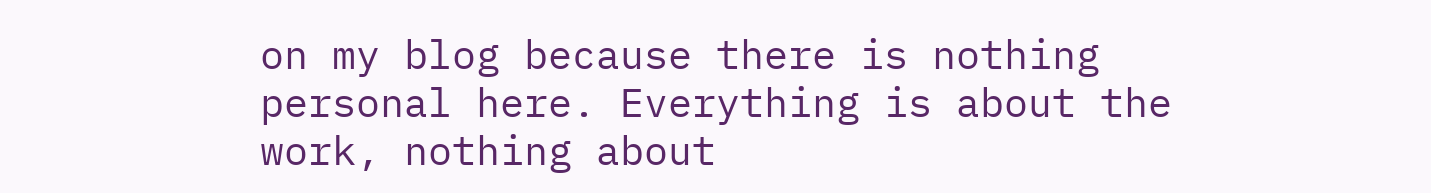on my blog because there is nothing personal here. Everything is about the work, nothing about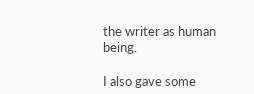the writer as human being.

I also gave some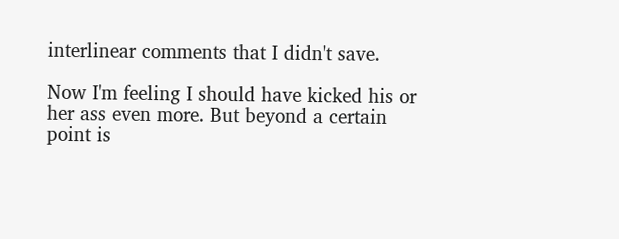interlinear comments that I didn't save.

Now I'm feeling I should have kicked his or her ass even more. But beyond a certain point is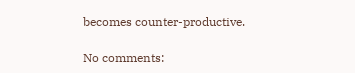becomes counter-productive.

No comments: